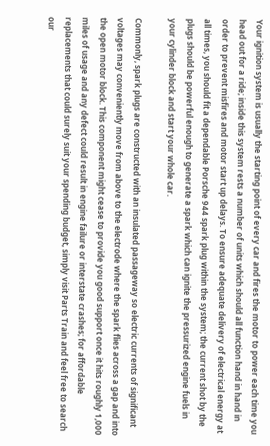Your ignition system is usually the starting point of every car and fires the motor to power each time you head out for a ride; inside this system rests a number of units which should all function hand in hand in order to prevent misfires and motor start up delays. To ensure adequate delivery of electrical energy at all times, you should fit a dependable Porsche 944 spark plug within the system; the current shot by the plugs should be powerful enough to generate a spark which can ignite the pressurized engine fuels in your cylinder block and start your whole car.

Commonly, spark plugs are constructed with an insulated passageway so electric currents of significant voltages may conveniently move from above to the electrode where the spark flies across a gap and into the open motor block. This component might cease to provide you good support once it hits roughly 1,000 miles of usage and any defect could result in engine failure or interstate crashes; for affordable replacements that could surely suit your spending budget, simply visit Parts Train and feel free to search our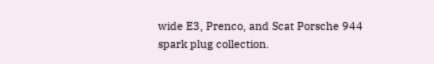wide E3, Prenco, and Scat Porsche 944 spark plug collection.